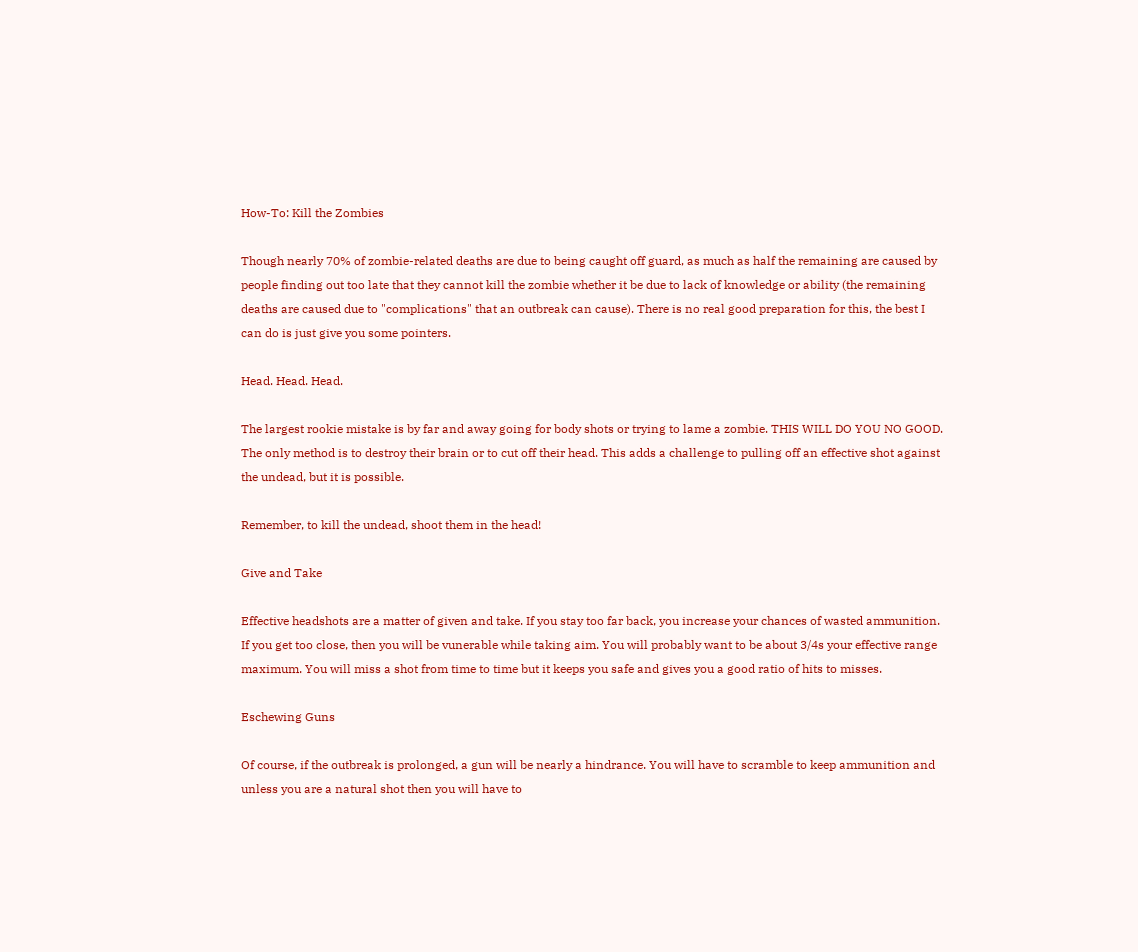How-To: Kill the Zombies

Though nearly 70% of zombie-related deaths are due to being caught off guard, as much as half the remaining are caused by people finding out too late that they cannot kill the zombie whether it be due to lack of knowledge or ability (the remaining deaths are caused due to "complications" that an outbreak can cause). There is no real good preparation for this, the best I can do is just give you some pointers.

Head. Head. Head.

The largest rookie mistake is by far and away going for body shots or trying to lame a zombie. THIS WILL DO YOU NO GOOD. The only method is to destroy their brain or to cut off their head. This adds a challenge to pulling off an effective shot against the undead, but it is possible.

Remember, to kill the undead, shoot them in the head!

Give and Take

Effective headshots are a matter of given and take. If you stay too far back, you increase your chances of wasted ammunition. If you get too close, then you will be vunerable while taking aim. You will probably want to be about 3/4s your effective range maximum. You will miss a shot from time to time but it keeps you safe and gives you a good ratio of hits to misses.

Eschewing Guns

Of course, if the outbreak is prolonged, a gun will be nearly a hindrance. You will have to scramble to keep ammunition and unless you are a natural shot then you will have to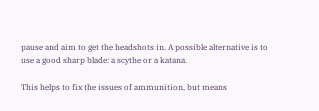pause and aim to get the headshots in. A possible alternative is to use a good sharp blade: a scythe or a katana.

This helps to fix the issues of ammunition, but means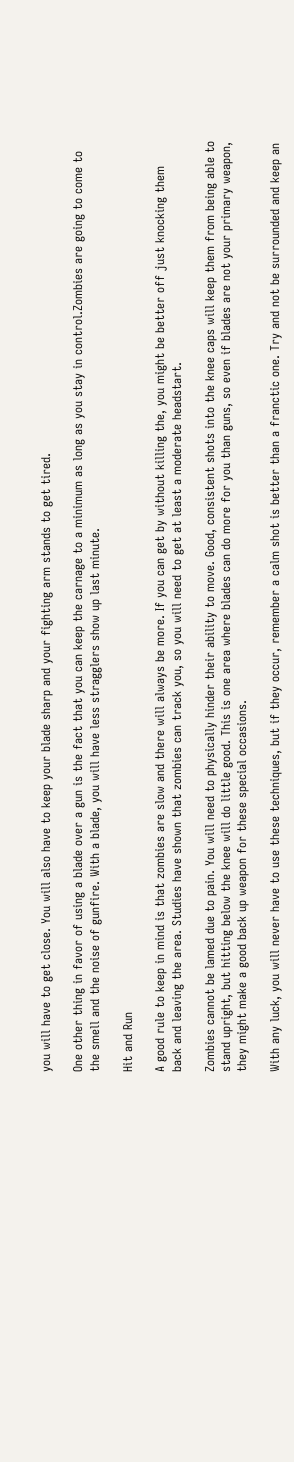you will have to get close. You will also have to keep your blade sharp and your fighting arm stands to get tired.

One other thing in favor of using a blade over a gun is the fact that you can keep the carnage to a minimum as long as you stay in control.Zombies are going to come to the smell and the noise of gunfire. With a blade, you will have less stragglers show up last minute.

Hit and Run

A good rule to keep in mind is that zombies are slow and there will always be more. If you can get by without killing the, you might be better off just knocking them back and leaving the area. Studies have shown that zombies can track you, so you will need to get at least a moderate headstart.

Zombies cannot be lamed due to pain. You will need to physically hinder their ability to move. Good, consistent shots into the knee caps will keep them from being able to stand upright, but hitting below the knee will do little good. This is one area where blades can do more for you than guns, so even if blades are not your primary weapon, they might make a good back up weapon for these special occasions.

With any luck, you will never have to use these techniques, but if they occur, remember a calm shot is better than a franctic one. Try and not be surrounded and keep an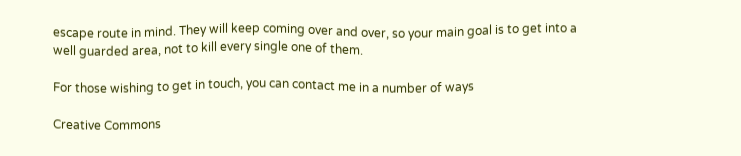escape route in mind. They will keep coming over and over, so your main goal is to get into a well guarded area, not to kill every single one of them.

For those wishing to get in touch, you can contact me in a number of ways

Creative Commons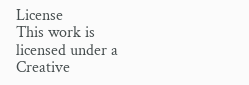License
This work is licensed under a Creative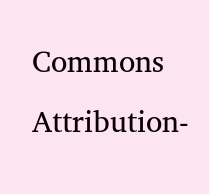Commons Attribution-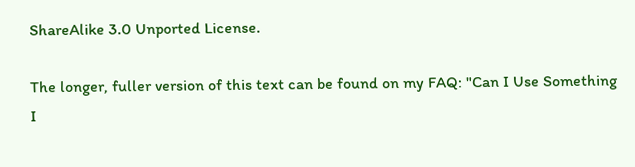ShareAlike 3.0 Unported License.

The longer, fuller version of this text can be found on my FAQ: "Can I Use Something I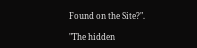Found on the Site?".

"The hidden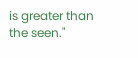is greater than the seen."